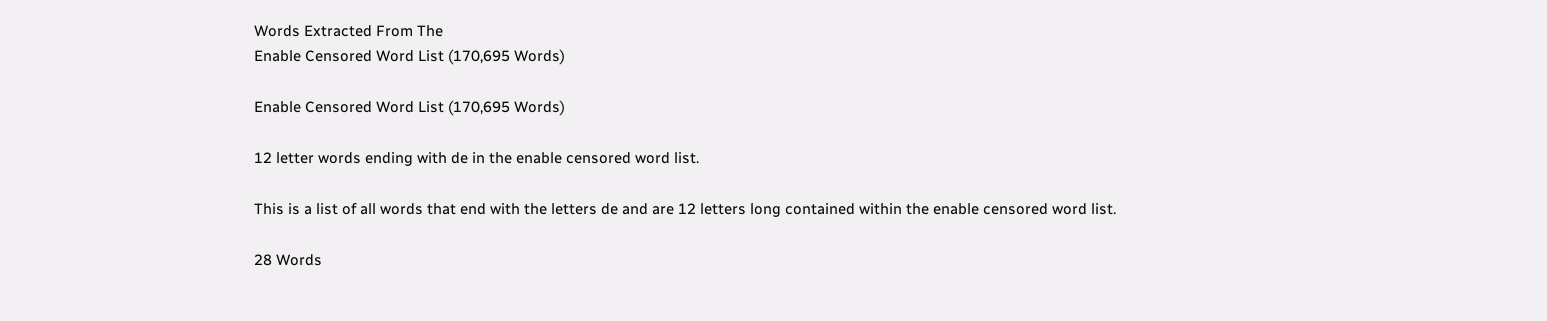Words Extracted From The
Enable Censored Word List (170,695 Words)

Enable Censored Word List (170,695 Words)

12 letter words ending with de in the enable censored word list.

This is a list of all words that end with the letters de and are 12 letters long contained within the enable censored word list.

28 Words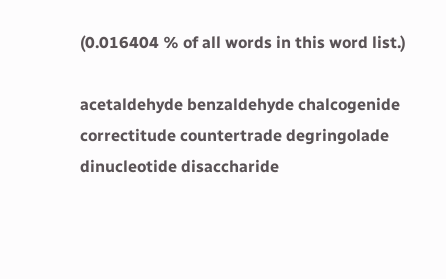(0.016404 % of all words in this word list.)

acetaldehyde benzaldehyde chalcogenide correctitude countertrade degringolade dinucleotide disaccharide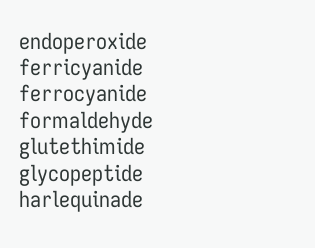endoperoxide ferricyanide ferrocyanide formaldehyde glutethimide glycopeptide harlequinade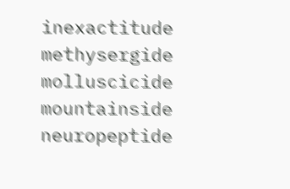inexactitude methysergide molluscicide mountainside neuropeptide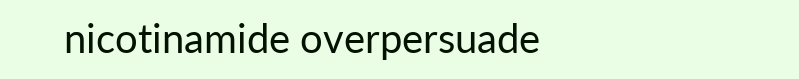nicotinamide overpersuade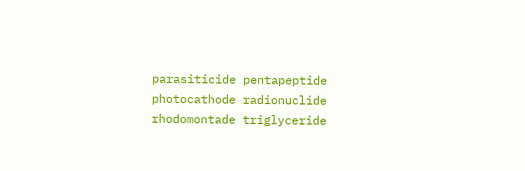parasiticide pentapeptide photocathode radionuclide rhodomontade triglyceride